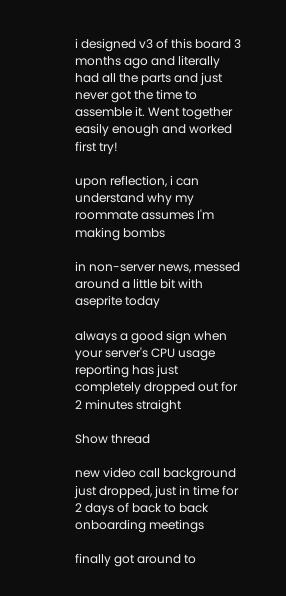i designed v3 of this board 3 months ago and literally had all the parts and just never got the time to assemble it. Went together easily enough and worked first try!

upon reflection, i can understand why my roommate assumes I'm making bombs

in non-server news, messed around a little bit with aseprite today

always a good sign when your server's CPU usage reporting has just completely dropped out for 2 minutes straight

Show thread

new video call background just dropped, just in time for 2 days of back to back onboarding meetings

finally got around to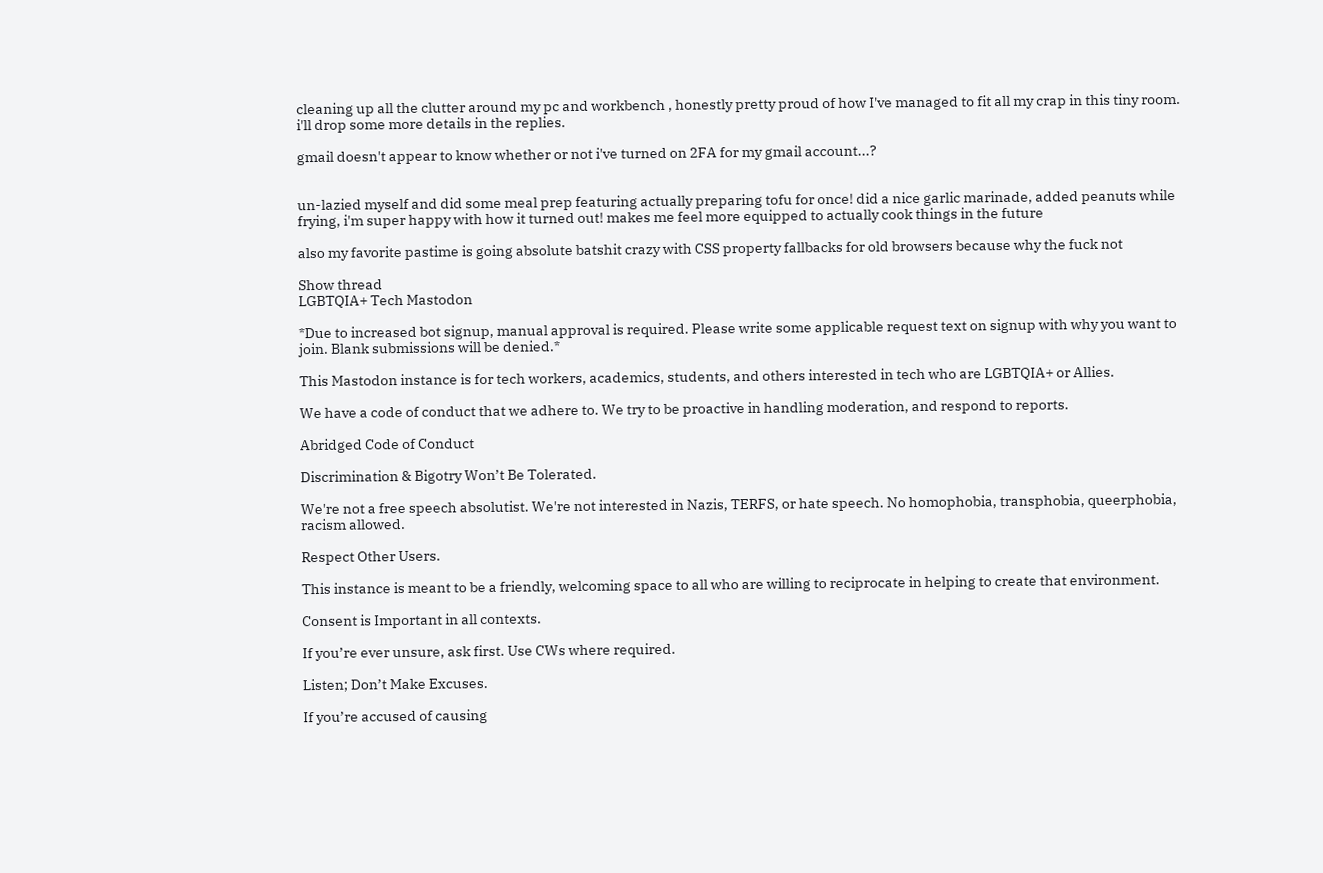cleaning up all the clutter around my pc and workbench , honestly pretty proud of how I've managed to fit all my crap in this tiny room. i'll drop some more details in the replies.

gmail doesn't appear to know whether or not i've turned on 2FA for my gmail account...?


un-lazied myself and did some meal prep featuring actually preparing tofu for once! did a nice garlic marinade, added peanuts while frying, i'm super happy with how it turned out! makes me feel more equipped to actually cook things in the future

also my favorite pastime is going absolute batshit crazy with CSS property fallbacks for old browsers because why the fuck not

Show thread
LGBTQIA+ Tech Mastodon

*Due to increased bot signup, manual approval is required. Please write some applicable request text on signup with why you want to join. Blank submissions will be denied.*

This Mastodon instance is for tech workers, academics, students, and others interested in tech who are LGBTQIA+ or Allies.

We have a code of conduct that we adhere to. We try to be proactive in handling moderation, and respond to reports.

Abridged Code of Conduct

Discrimination & Bigotry Won’t Be Tolerated.

We're not a free speech absolutist. We're not interested in Nazis, TERFS, or hate speech. No homophobia, transphobia, queerphobia, racism allowed.

Respect Other Users.

This instance is meant to be a friendly, welcoming space to all who are willing to reciprocate in helping to create that environment.

Consent is Important in all contexts.

If you’re ever unsure, ask first. Use CWs where required.

Listen; Don’t Make Excuses.

If you’re accused of causing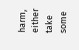harm, either take some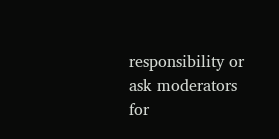responsibility or ask moderators for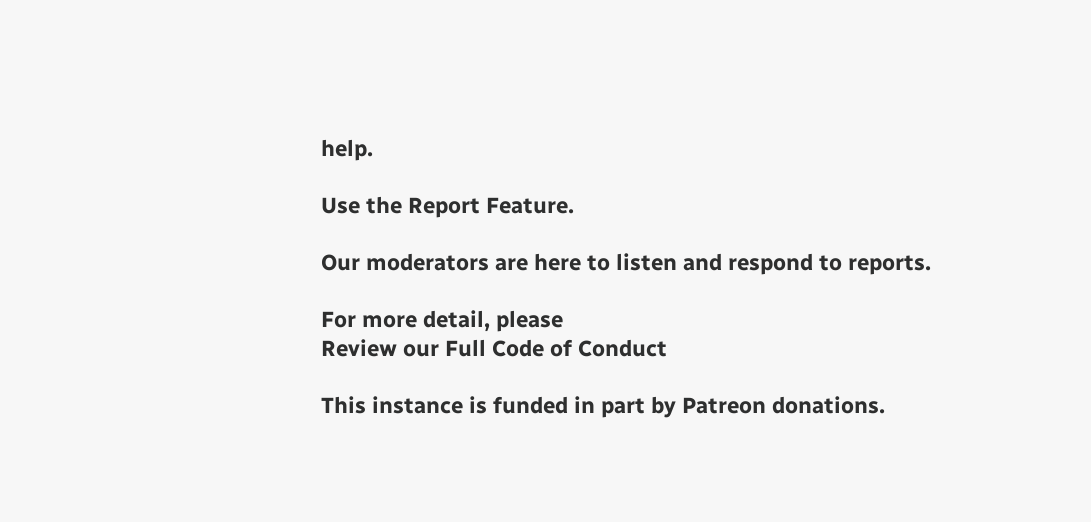help.

Use the Report Feature.

Our moderators are here to listen and respond to reports.

For more detail, please
Review our Full Code of Conduct

This instance is funded in part by Patreon donations.